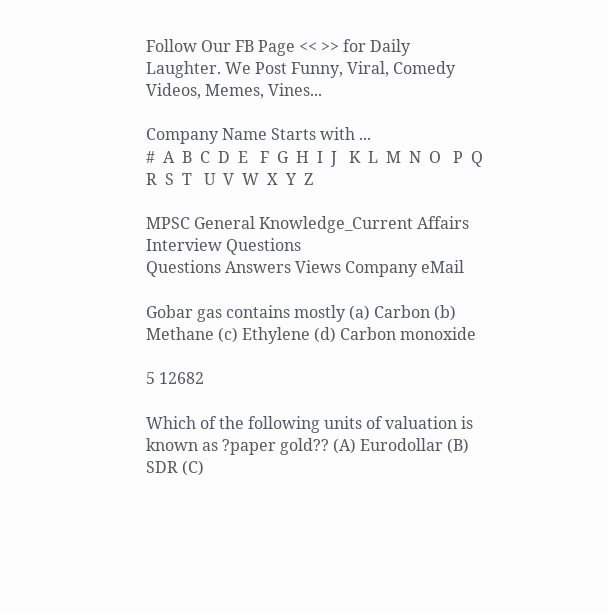Follow Our FB Page << >> for Daily Laughter. We Post Funny, Viral, Comedy Videos, Memes, Vines...

Company Name Starts with ...
#  A  B  C  D  E   F  G  H  I  J   K  L  M  N  O   P  Q  R  S  T   U  V  W  X  Y  Z

MPSC General Knowledge_Current Affairs Interview Questions
Questions Answers Views Company eMail

Gobar gas contains mostly (a) Carbon (b) Methane (c) Ethylene (d) Carbon monoxide

5 12682

Which of the following units of valuation is known as ?paper gold?? (A) Eurodollar (B) SDR (C)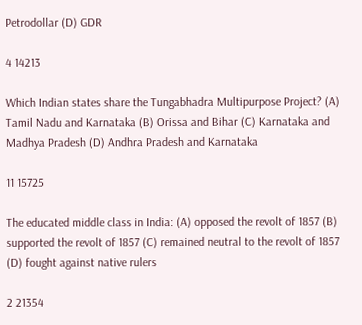Petrodollar (D) GDR

4 14213

Which Indian states share the Tungabhadra Multipurpose Project? (A) Tamil Nadu and Karnataka (B) Orissa and Bihar (C) Karnataka and Madhya Pradesh (D) Andhra Pradesh and Karnataka

11 15725

The educated middle class in India: (A) opposed the revolt of 1857 (B) supported the revolt of 1857 (C) remained neutral to the revolt of 1857 (D) fought against native rulers

2 21354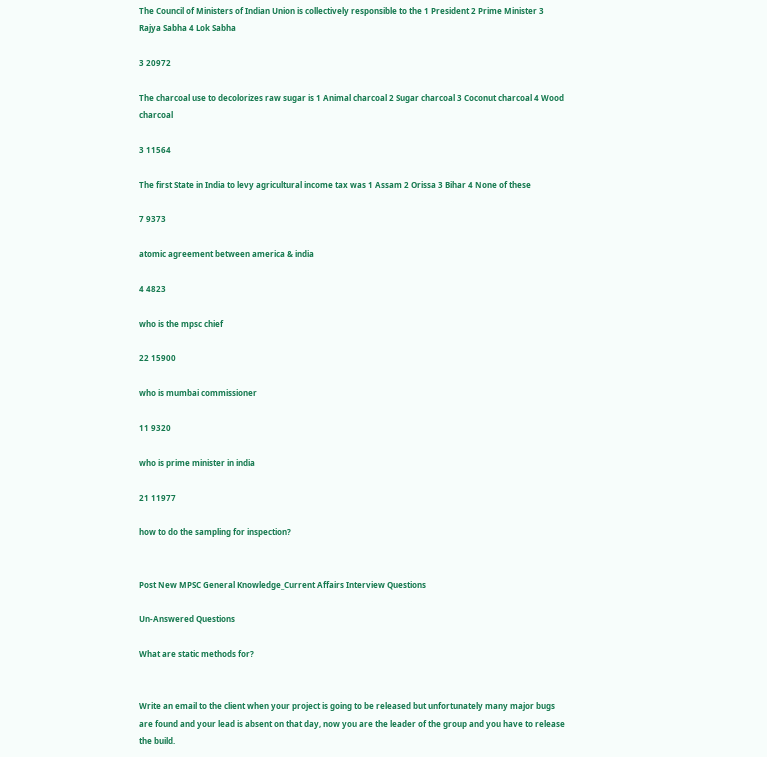The Council of Ministers of Indian Union is collectively responsible to the 1 President 2 Prime Minister 3 Rajya Sabha 4 Lok Sabha

3 20972

The charcoal use to decolorizes raw sugar is 1 Animal charcoal 2 Sugar charcoal 3 Coconut charcoal 4 Wood charcoal

3 11564

The first State in India to levy agricultural income tax was 1 Assam 2 Orissa 3 Bihar 4 None of these

7 9373

atomic agreement between america & india

4 4823

who is the mpsc chief

22 15900

who is mumbai commissioner

11 9320

who is prime minister in india

21 11977

how to do the sampling for inspection?


Post New MPSC General Knowledge_Current Affairs Interview Questions

Un-Answered Questions

What are static methods for?


Write an email to the client when your project is going to be released but unfortunately many major bugs are found and your lead is absent on that day, now you are the leader of the group and you have to release the build.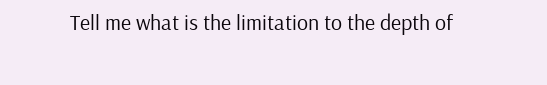Tell me what is the limitation to the depth of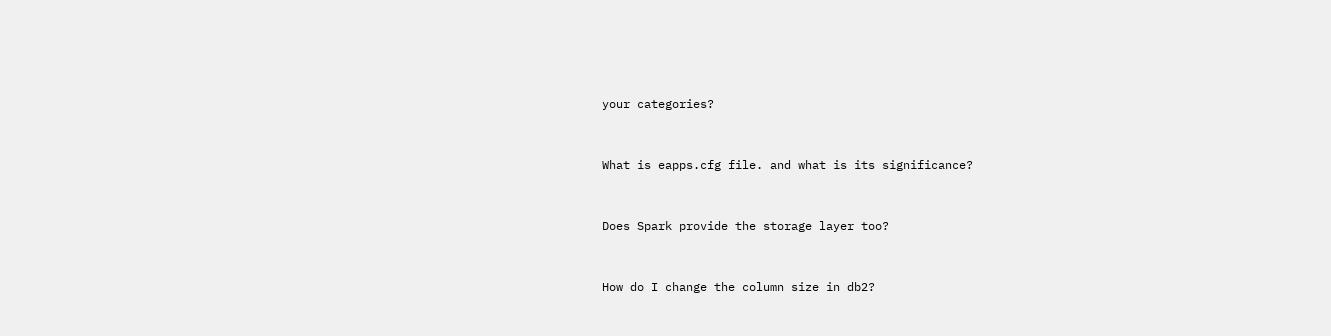your categories?


What is eapps.cfg file. and what is its significance?


Does Spark provide the storage layer too?


How do I change the column size in db2?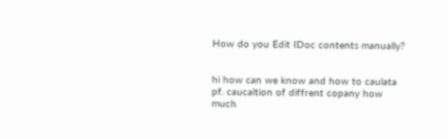How do you Edit IDoc contents manually?


hi how can we know and how to caulata pf. caucaltion of diffrent copany how much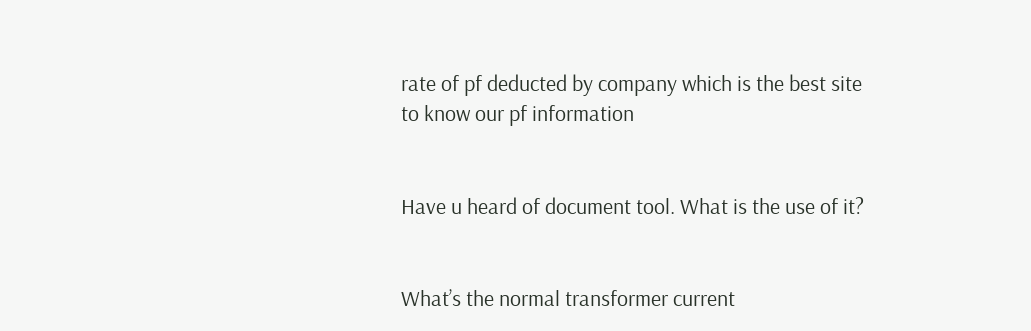rate of pf deducted by company which is the best site to know our pf information


Have u heard of document tool. What is the use of it?


What’s the normal transformer current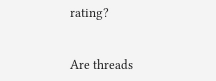rating?


Are threads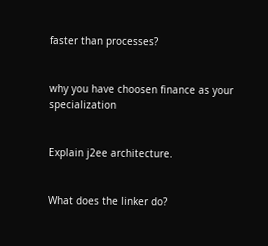faster than processes?


why you have choosen finance as your specialization


Explain j2ee architecture.


What does the linker do?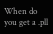When do you get a .pll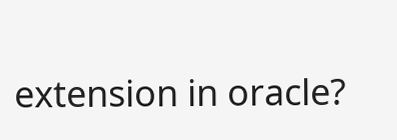extension in oracle?